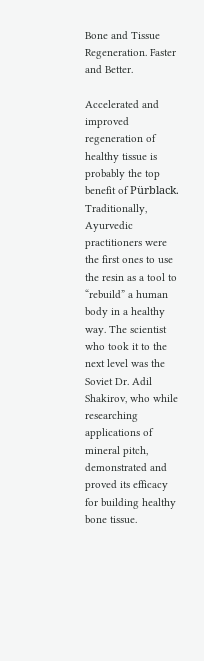Bone and Tissue Regeneration. Faster and Better.

Accelerated and improved regeneration of healthy tissue is probably the top benefit of Pürblack. Traditionally, Ayurvedic practitioners were the first ones to use the resin as a tool to “rebuild” a human body in a healthy way. The scientist who took it to the next level was the Soviet Dr. Adil Shakirov, who while researching applications of mineral pitch, demonstrated and proved its efficacy for building healthy bone tissue.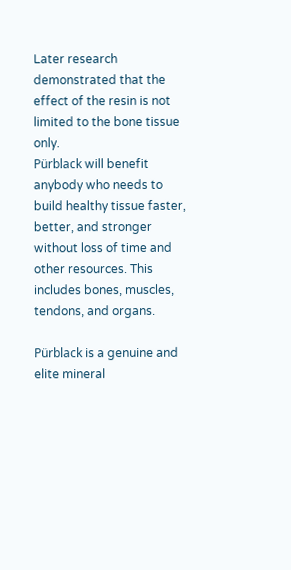Later research demonstrated that the effect of the resin is not limited to the bone tissue only.
Pürblack will benefit anybody who needs to build healthy tissue faster, better, and stronger without loss of time and other resources. This includes bones, muscles, tendons, and organs.

Pürblack is a genuine and elite mineral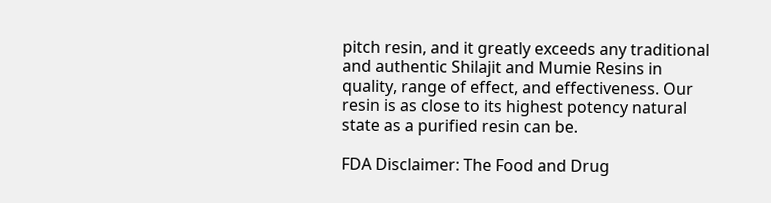pitch resin, and it greatly exceeds any traditional and authentic Shilajit and Mumie Resins in quality, range of effect, and effectiveness. Our resin is as close to its highest potency natural state as a purified resin can be.

FDA Disclaimer: The Food and Drug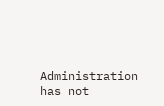Administration has not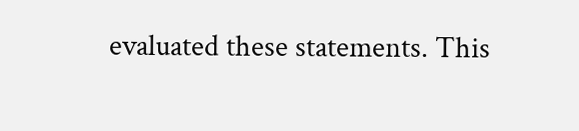evaluated these statements. This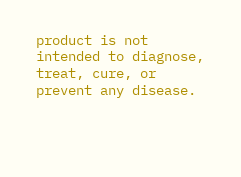product is not intended to diagnose, treat, cure, or prevent any disease.